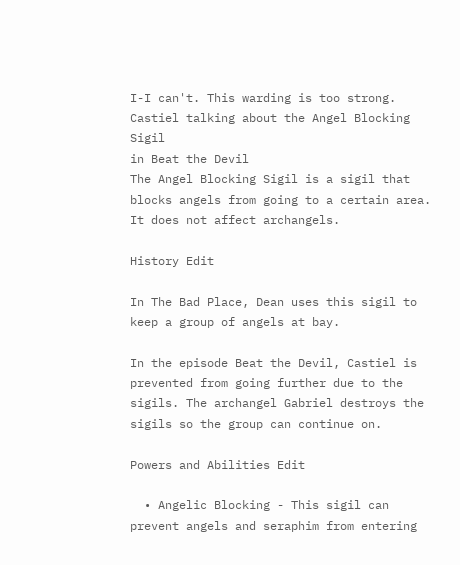I-I can't. This warding is too strong.
Castiel talking about the Angel Blocking Sigil
in Beat the Devil
The Angel Blocking Sigil is a sigil that blocks angels from going to a certain area. It does not affect archangels.

History Edit

In The Bad Place, Dean uses this sigil to keep a group of angels at bay.

In the episode Beat the Devil, Castiel is prevented from going further due to the sigils. The archangel Gabriel destroys the sigils so the group can continue on.

Powers and Abilities Edit

  • Angelic Blocking - This sigil can prevent angels and seraphim from entering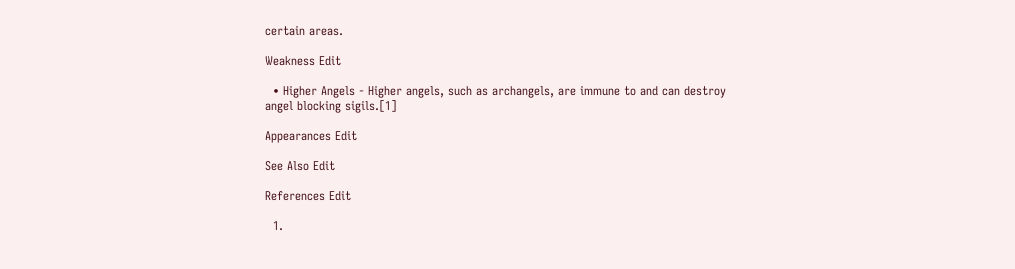certain areas.

Weakness Edit

  • Higher Angels - Higher angels, such as archangels, are immune to and can destroy angel blocking sigils.[1]

Appearances Edit

See Also Edit

References Edit

  1.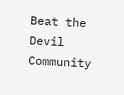Beat the Devil
Community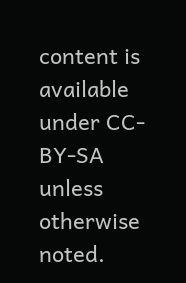content is available under CC-BY-SA unless otherwise noted.